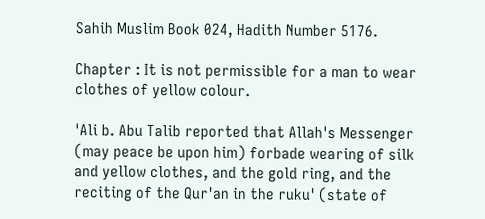Sahih Muslim Book 024, Hadith Number 5176.

Chapter : It is not permissible for a man to wear clothes of yellow colour.

'Ali b. Abu Talib reported that Allah's Messenger (may peace be upon him) forbade wearing of silk and yellow clothes, and the gold ring, and the reciting of the Qur'an in the ruku' (state of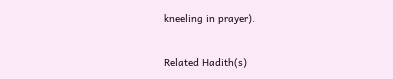kneeling in prayer).

Related Hadith(s)